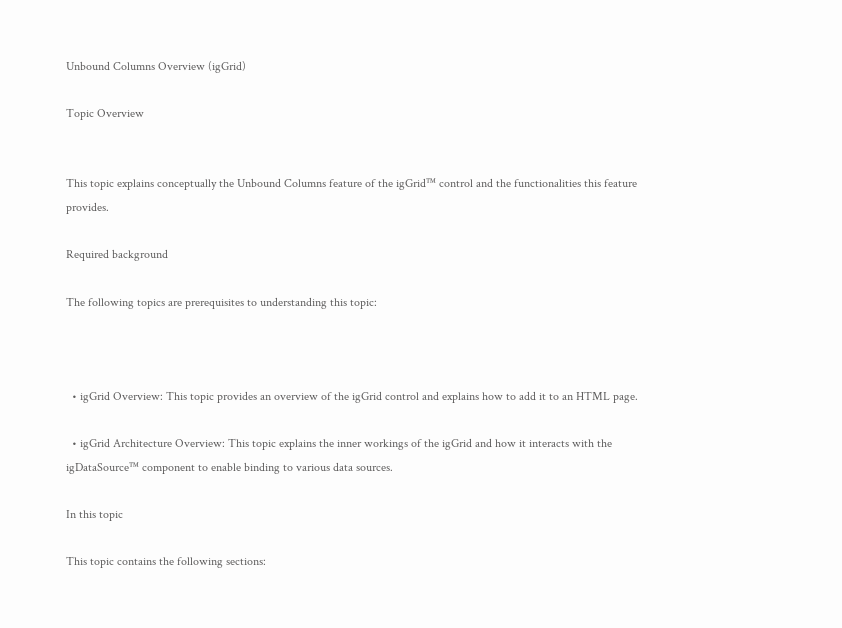Unbound Columns Overview (igGrid)

Topic Overview


This topic explains conceptually the Unbound Columns feature of the igGrid™ control and the functionalities this feature provides.

Required background

The following topics are prerequisites to understanding this topic:



  • igGrid Overview: This topic provides an overview of the igGrid control and explains how to add it to an HTML page.

  • igGrid Architecture Overview: This topic explains the inner workings of the igGrid and how it interacts with the igDataSource™ component to enable binding to various data sources.

In this topic

This topic contains the following sections: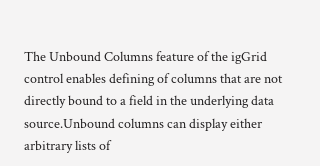The Unbound Columns feature of the igGrid control enables defining of columns that are not directly bound to a field in the underlying data source.Unbound columns can display either arbitrary lists of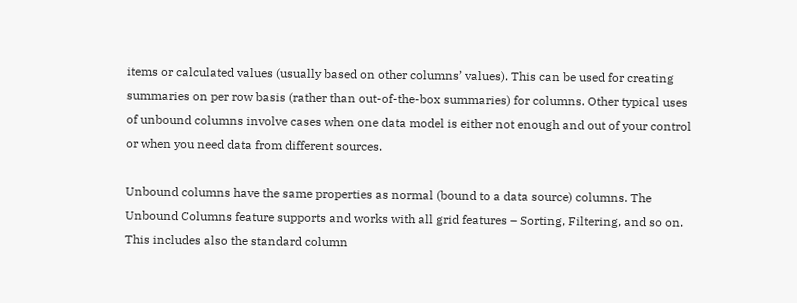items or calculated values (usually based on other columns’ values). This can be used for creating summaries on per row basis (rather than out-of-the-box summaries) for columns. Other typical uses of unbound columns involve cases when one data model is either not enough and out of your control or when you need data from different sources.

Unbound columns have the same properties as normal (bound to a data source) columns. The Unbound Columns feature supports and works with all grid features – Sorting, Filtering, and so on. This includes also the standard column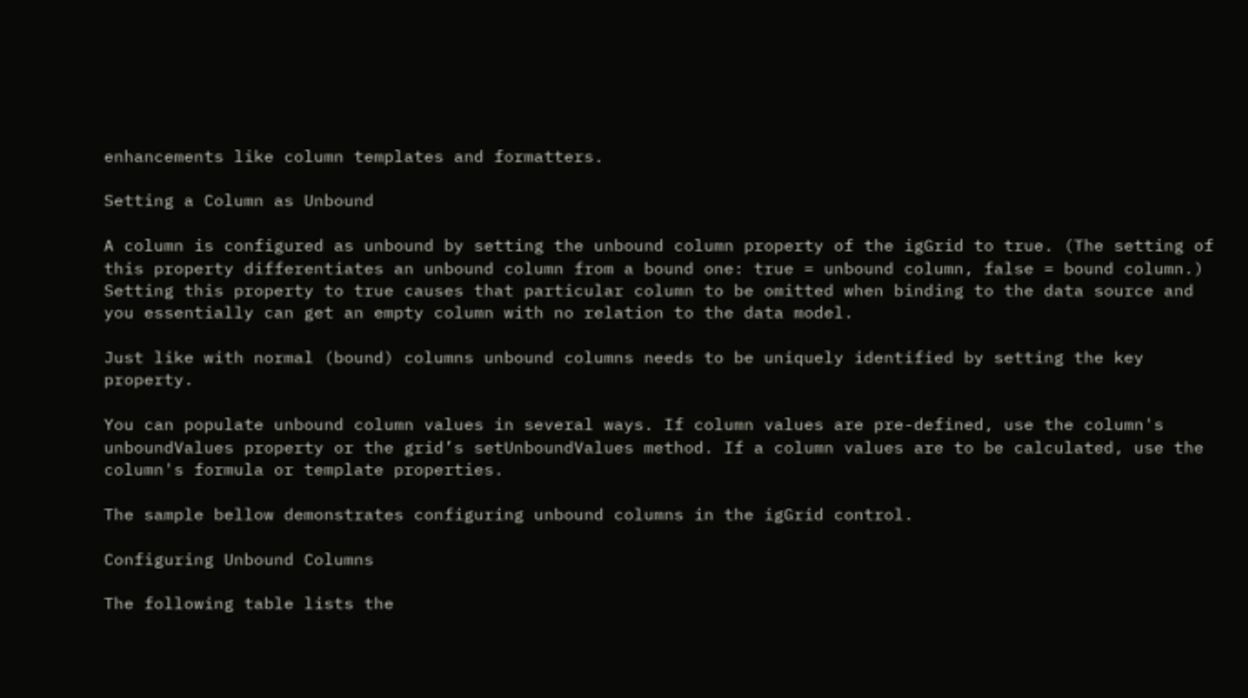enhancements like column templates and formatters.

Setting a Column as Unbound

A column is configured as unbound by setting the unbound column property of the igGrid to true. (The setting of this property differentiates an unbound column from a bound one: true = unbound column, false = bound column.) Setting this property to true causes that particular column to be omitted when binding to the data source and you essentially can get an empty column with no relation to the data model.

Just like with normal (bound) columns unbound columns needs to be uniquely identified by setting the key property.

You can populate unbound column values in several ways. If column values are pre-defined, use the column's unboundValues property or the grid’s setUnboundValues method. If a column values are to be calculated, use the column's formula or template properties.

The sample bellow demonstrates configuring unbound columns in the igGrid control.

Configuring Unbound Columns

The following table lists the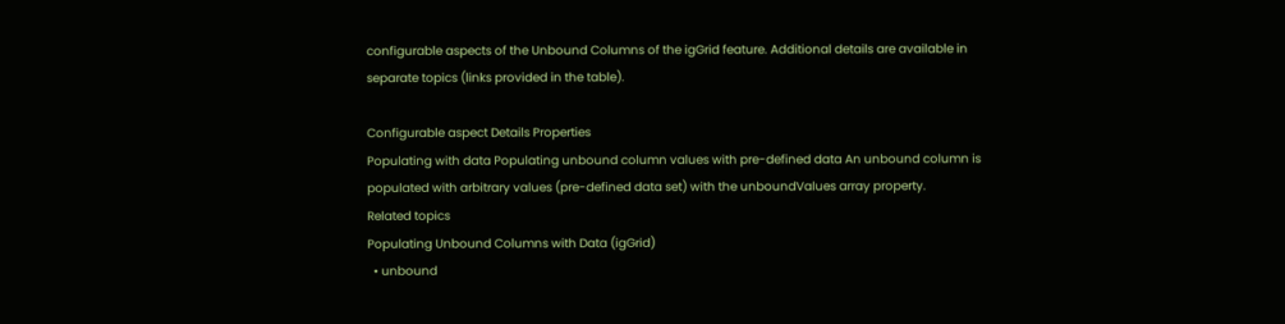configurable aspects of the Unbound Columns of the igGrid feature. Additional details are available in separate topics (links provided in the table).

Configurable aspect Details Properties
Populating with data Populating unbound column values with pre-defined data An unbound column is populated with arbitrary values (pre-defined data set) with the unboundValues array property.
Related topics
Populating Unbound Columns with Data (igGrid)
  • unbound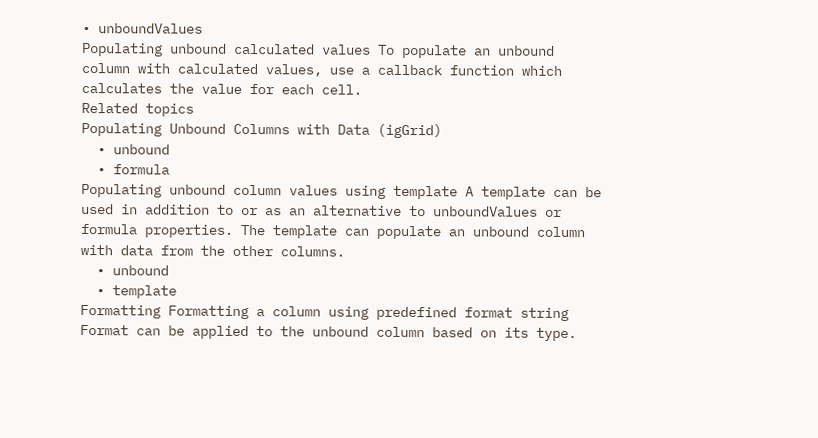• unboundValues
Populating unbound calculated values To populate an unbound column with calculated values, use a callback function which calculates the value for each cell.
Related topics
Populating Unbound Columns with Data (igGrid)
  • unbound
  • formula
Populating unbound column values using template A template can be used in addition to or as an alternative to unboundValues or formula properties. The template can populate an unbound column with data from the other columns.
  • unbound
  • template
Formatting Formatting a column using predefined format string Format can be applied to the unbound column based on its type.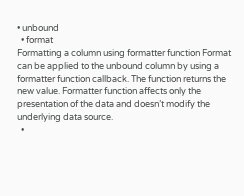• unbound
  • format
Formatting a column using formatter function Format can be applied to the unbound column by using a formatter function callback. The function returns the new value. Formatter function affects only the presentation of the data and doesn’t modify the underlying data source.
  •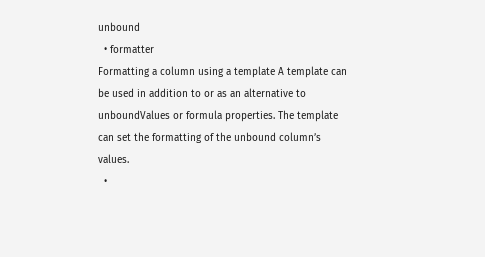unbound
  • formatter
Formatting a column using a template A template can be used in addition to or as an alternative to unboundValues or formula properties. The template can set the formatting of the unbound column’s values.
  •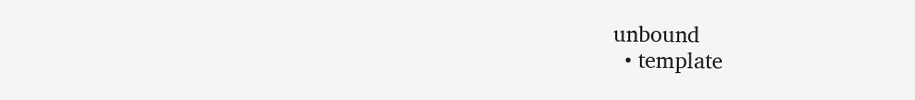unbound
  • template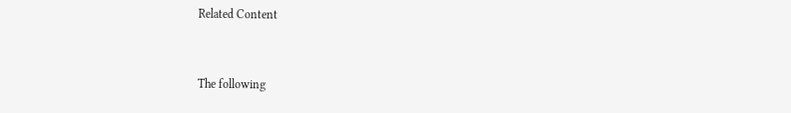Related Content


The following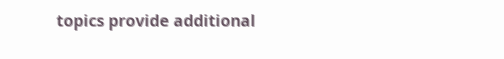topics provide additional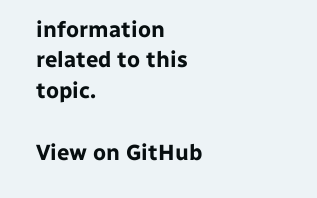information related to this topic.

View on GitHub